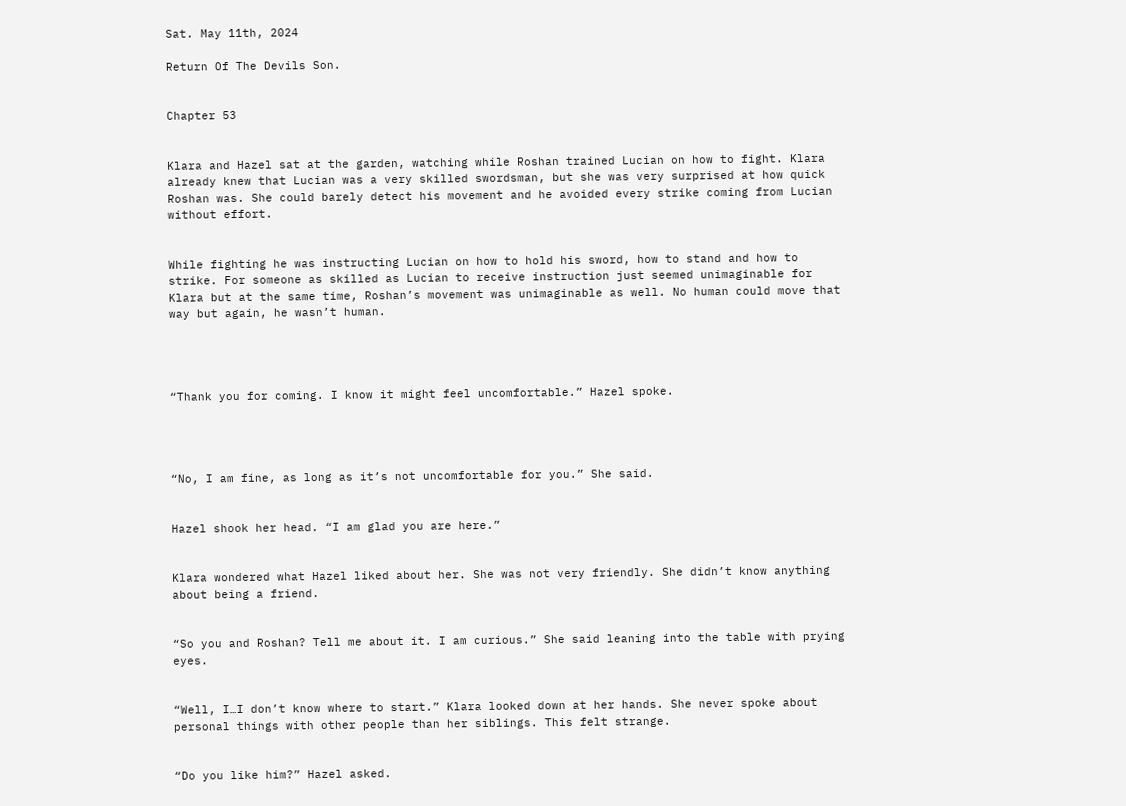Sat. May 11th, 2024

Return Of The Devils Son.


Chapter 53


Klara and Hazel sat at the garden, watching while Roshan trained Lucian on how to fight. Klara already knew that Lucian was a very skilled swordsman, but she was very surprised at how quick Roshan was. She could barely detect his movement and he avoided every strike coming from Lucian without effort.


While fighting he was instructing Lucian on how to hold his sword, how to stand and how to strike. For someone as skilled as Lucian to receive instruction just seemed unimaginable for Klara but at the same time, Roshan’s movement was unimaginable as well. No human could move that way but again, he wasn’t human.




“Thank you for coming. I know it might feel uncomfortable.” Hazel spoke.




“No, I am fine, as long as it’s not uncomfortable for you.” She said.


Hazel shook her head. “I am glad you are here.”


Klara wondered what Hazel liked about her. She was not very friendly. She didn’t know anything about being a friend.


“So you and Roshan? Tell me about it. I am curious.” She said leaning into the table with prying eyes.


“Well, I…I don’t know where to start.” Klara looked down at her hands. She never spoke about personal things with other people than her siblings. This felt strange.


“Do you like him?” Hazel asked.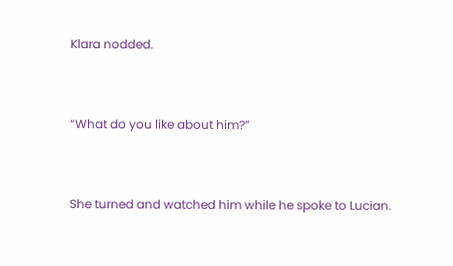Klara nodded.


“What do you like about him?”


She turned and watched him while he spoke to Lucian.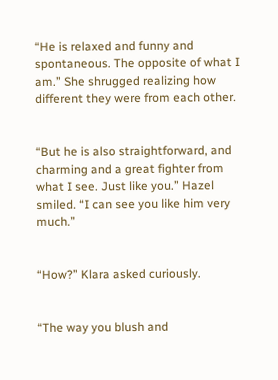“He is relaxed and funny and spontaneous. The opposite of what I am.” She shrugged realizing how different they were from each other.


“But he is also straightforward, and charming and a great fighter from what I see. Just like you.” Hazel smiled. “I can see you like him very much.”


“How?” Klara asked curiously.


“The way you blush and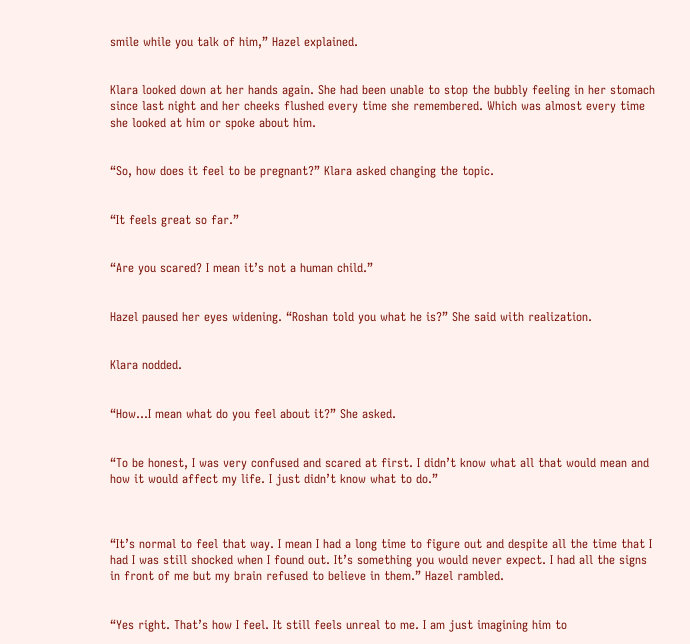smile while you talk of him,” Hazel explained.


Klara looked down at her hands again. She had been unable to stop the bubbly feeling in her stomach since last night and her cheeks flushed every time she remembered. Which was almost every time she looked at him or spoke about him.


“So, how does it feel to be pregnant?” Klara asked changing the topic.


“It feels great so far.”


“Are you scared? I mean it’s not a human child.”


Hazel paused her eyes widening. “Roshan told you what he is?” She said with realization.


Klara nodded.


“How…I mean what do you feel about it?” She asked.


“To be honest, I was very confused and scared at first. I didn’t know what all that would mean and how it would affect my life. I just didn’t know what to do.”



“It’s normal to feel that way. I mean I had a long time to figure out and despite all the time that I had I was still shocked when I found out. It’s something you would never expect. I had all the signs in front of me but my brain refused to believe in them.” Hazel rambled.


“Yes right. That’s how I feel. It still feels unreal to me. I am just imagining him to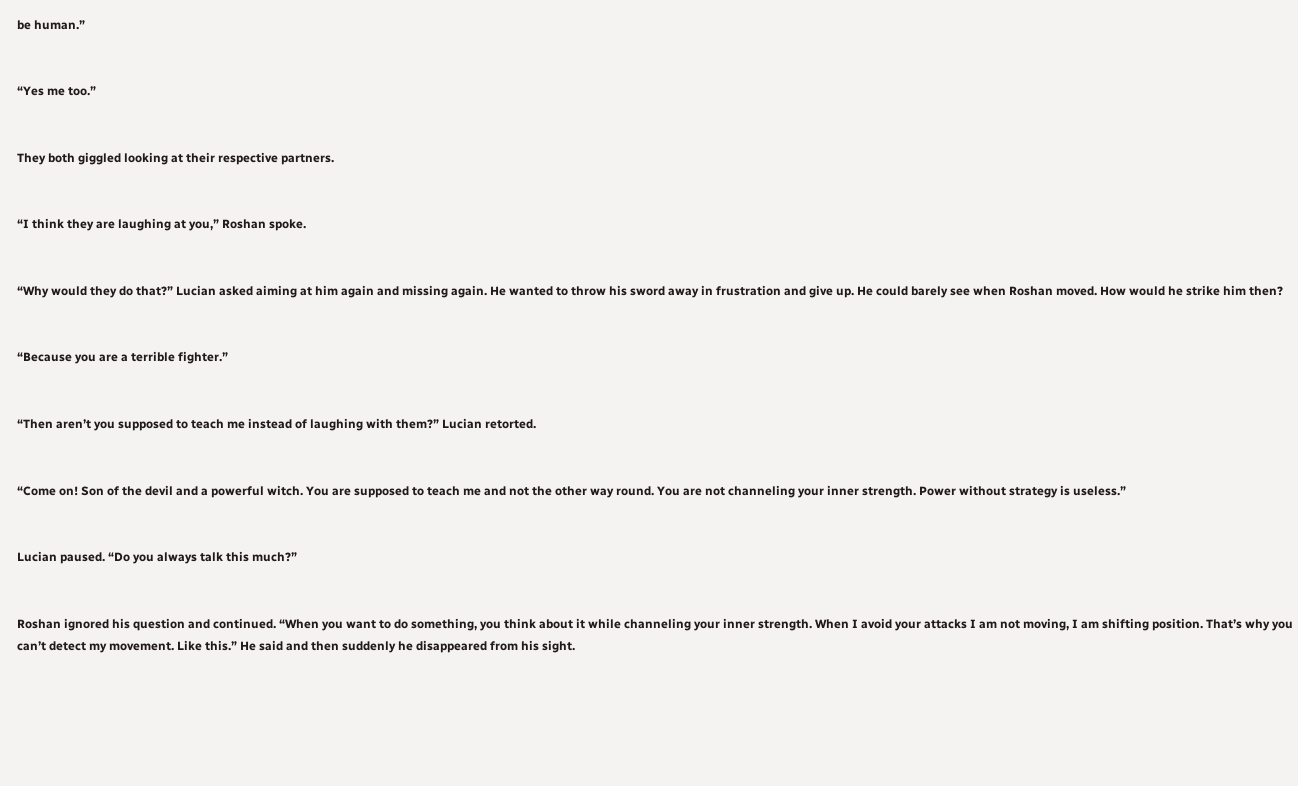be human.”


“Yes me too.”


They both giggled looking at their respective partners.


“I think they are laughing at you,” Roshan spoke.


“Why would they do that?” Lucian asked aiming at him again and missing again. He wanted to throw his sword away in frustration and give up. He could barely see when Roshan moved. How would he strike him then?


“Because you are a terrible fighter.”


“Then aren’t you supposed to teach me instead of laughing with them?” Lucian retorted.


“Come on! Son of the devil and a powerful witch. You are supposed to teach me and not the other way round. You are not channeling your inner strength. Power without strategy is useless.”


Lucian paused. “Do you always talk this much?”


Roshan ignored his question and continued. “When you want to do something, you think about it while channeling your inner strength. When I avoid your attacks I am not moving, I am shifting position. That’s why you can’t detect my movement. Like this.” He said and then suddenly he disappeared from his sight.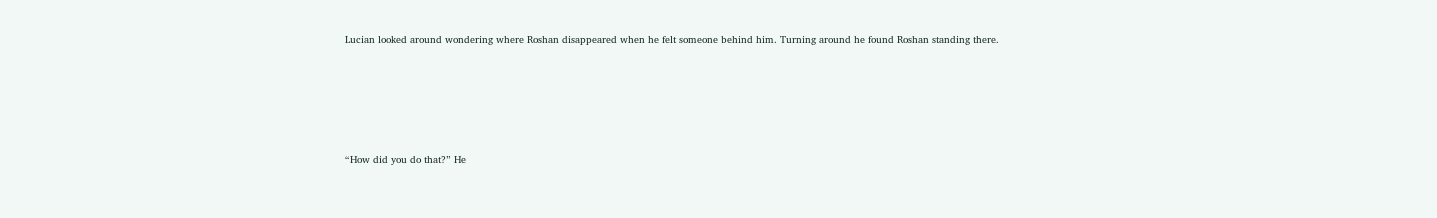Lucian looked around wondering where Roshan disappeared when he felt someone behind him. Turning around he found Roshan standing there.





“How did you do that?” He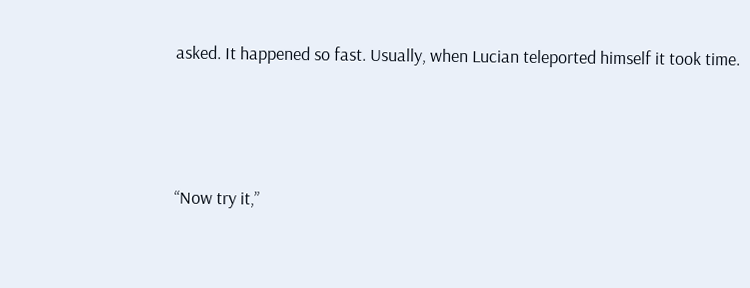asked. It happened so fast. Usually, when Lucian teleported himself it took time.




“Now try it,”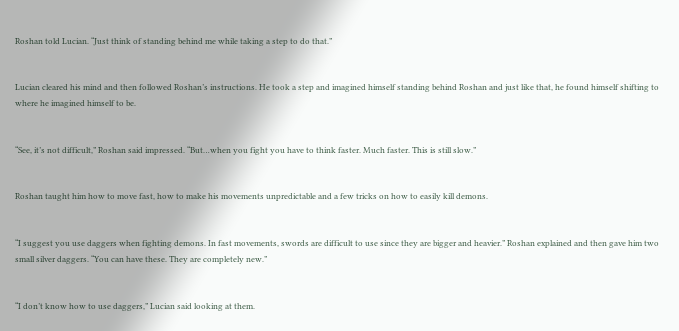Roshan told Lucian. “Just think of standing behind me while taking a step to do that.”


Lucian cleared his mind and then followed Roshan’s instructions. He took a step and imagined himself standing behind Roshan and just like that, he found himself shifting to where he imagined himself to be.


“See, it’s not difficult,” Roshan said impressed. “But…when you fight you have to think faster. Much faster. This is still slow.”


Roshan taught him how to move fast, how to make his movements unpredictable and a few tricks on how to easily kill demons.


“I suggest you use daggers when fighting demons. In fast movements, swords are difficult to use since they are bigger and heavier.” Roshan explained and then gave him two small silver daggers. “You can have these. They are completely new.”


“I don’t know how to use daggers,” Lucian said looking at them.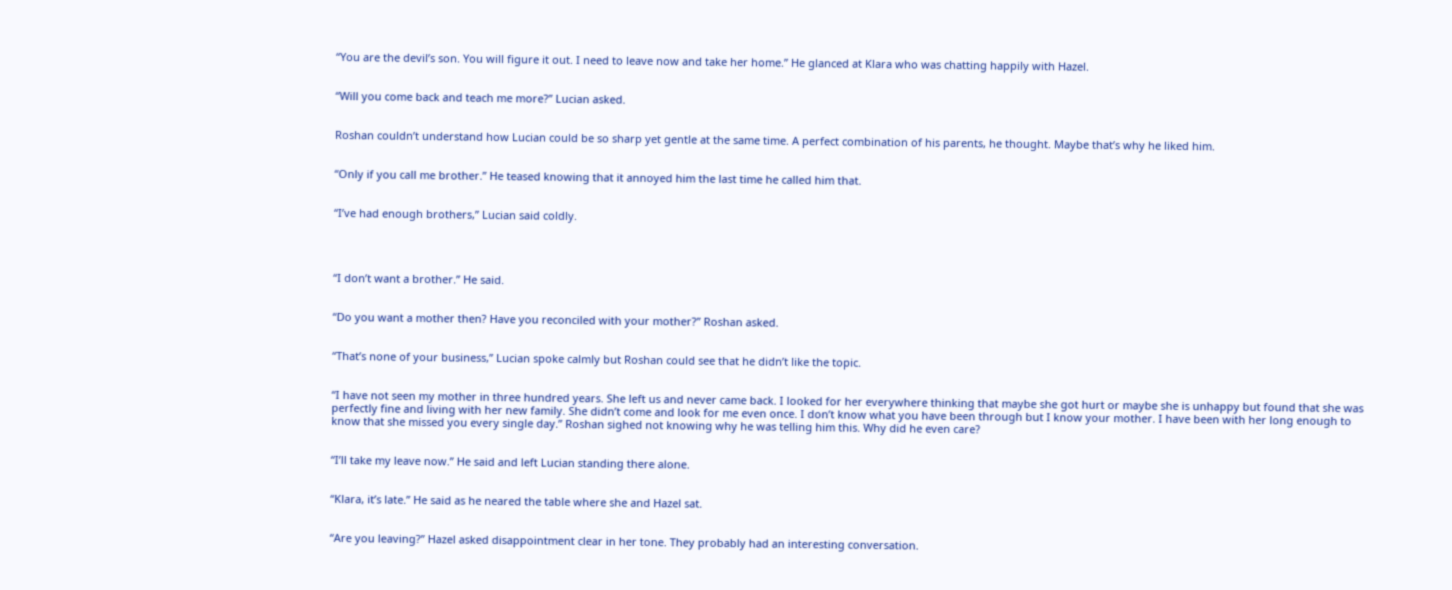“You are the devil’s son. You will figure it out. I need to leave now and take her home.” He glanced at Klara who was chatting happily with Hazel.


“Will you come back and teach me more?” Lucian asked.


Roshan couldn’t understand how Lucian could be so sharp yet gentle at the same time. A perfect combination of his parents, he thought. Maybe that’s why he liked him.


“Only if you call me brother.” He teased knowing that it annoyed him the last time he called him that.


“I’ve had enough brothers,” Lucian said coldly.




“I don’t want a brother.” He said.


“Do you want a mother then? Have you reconciled with your mother?” Roshan asked.


“That’s none of your business,” Lucian spoke calmly but Roshan could see that he didn’t like the topic.


“I have not seen my mother in three hundred years. She left us and never came back. I looked for her everywhere thinking that maybe she got hurt or maybe she is unhappy but found that she was perfectly fine and living with her new family. She didn’t come and look for me even once. I don’t know what you have been through but I know your mother. I have been with her long enough to know that she missed you every single day.” Roshan sighed not knowing why he was telling him this. Why did he even care?


“I’ll take my leave now.” He said and left Lucian standing there alone.


“Klara, it’s late.” He said as he neared the table where she and Hazel sat.


“Are you leaving?” Hazel asked disappointment clear in her tone. They probably had an interesting conversation.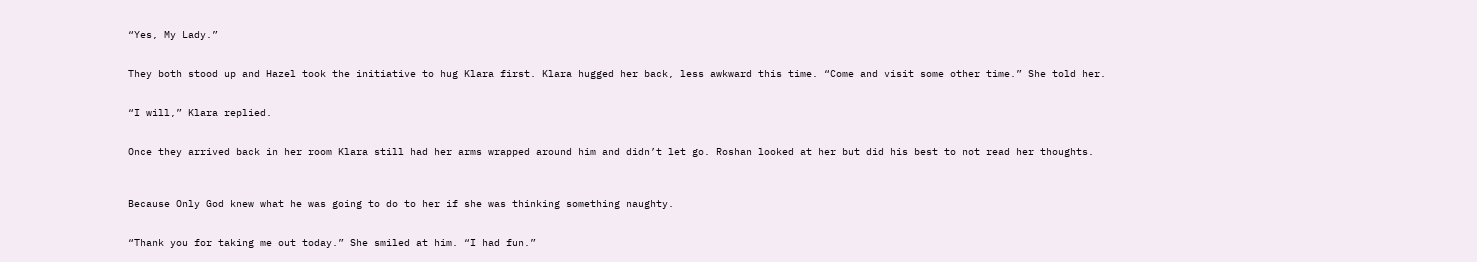“Yes, My Lady.”


They both stood up and Hazel took the initiative to hug Klara first. Klara hugged her back, less awkward this time. “Come and visit some other time.” She told her.


“I will,” Klara replied.


Once they arrived back in her room Klara still had her arms wrapped around him and didn’t let go. Roshan looked at her but did his best to not read her thoughts.



Because Only God knew what he was going to do to her if she was thinking something naughty.


“Thank you for taking me out today.” She smiled at him. “I had fun.”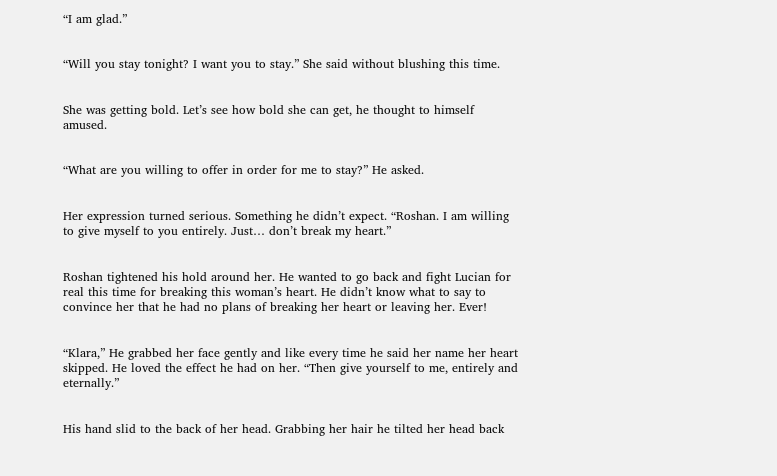“I am glad.”


“Will you stay tonight? I want you to stay.” She said without blushing this time.


She was getting bold. Let’s see how bold she can get, he thought to himself amused.


“What are you willing to offer in order for me to stay?” He asked.


Her expression turned serious. Something he didn’t expect. “Roshan. I am willing to give myself to you entirely. Just… don’t break my heart.”


Roshan tightened his hold around her. He wanted to go back and fight Lucian for real this time for breaking this woman’s heart. He didn’t know what to say to convince her that he had no plans of breaking her heart or leaving her. Ever!


“Klara,” He grabbed her face gently and like every time he said her name her heart skipped. He loved the effect he had on her. “Then give yourself to me, entirely and eternally.”


His hand slid to the back of her head. Grabbing her hair he tilted her head back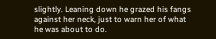slightly. Leaning down he grazed his fangs against her neck, just to warn her of what he was about to do.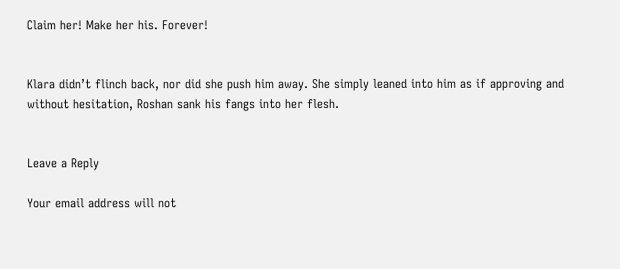Claim her! Make her his. Forever!


Klara didn’t flinch back, nor did she push him away. She simply leaned into him as if approving and without hesitation, Roshan sank his fangs into her flesh.


Leave a Reply

Your email address will not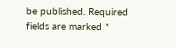be published. Required fields are marked *